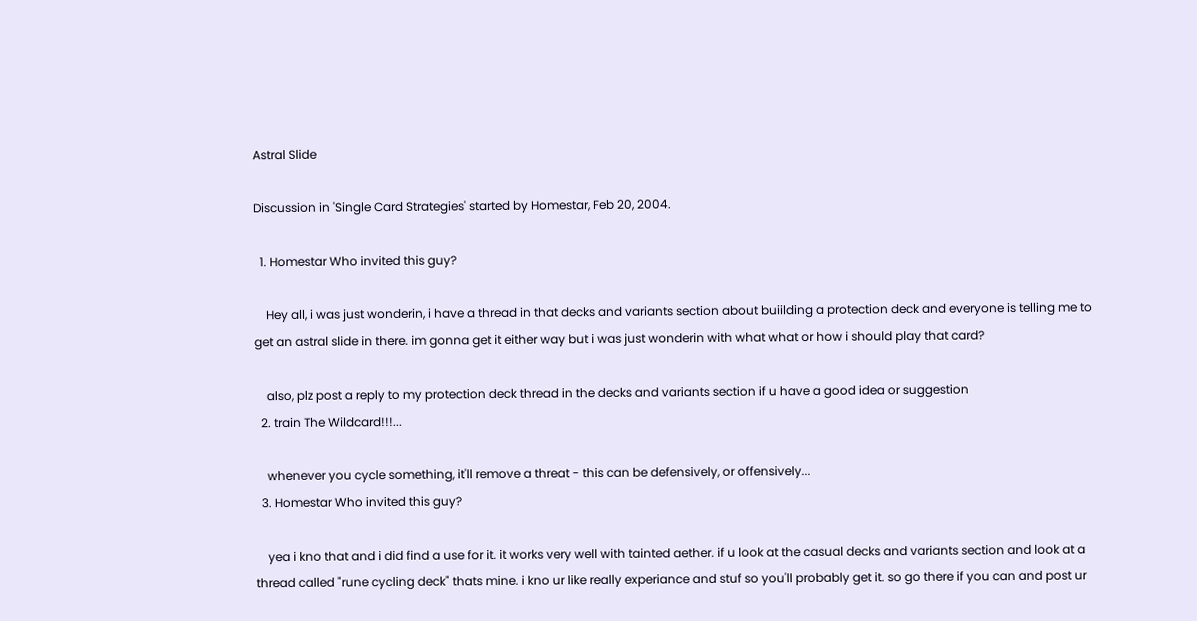Astral Slide

Discussion in 'Single Card Strategies' started by Homestar, Feb 20, 2004.

  1. Homestar Who invited this guy?

    Hey all, i was just wonderin, i have a thread in that decks and variants section about buiilding a protection deck and everyone is telling me to get an astral slide in there. im gonna get it either way but i was just wonderin with what what or how i should play that card?

    also, plz post a reply to my protection deck thread in the decks and variants section if u have a good idea or suggestion
  2. train The Wildcard!!!...

    whenever you cycle something, it'll remove a threat - this can be defensively, or offensively...
  3. Homestar Who invited this guy?

    yea i kno that and i did find a use for it. it works very well with tainted aether. if u look at the casual decks and variants section and look at a thread called "rune cycling deck" thats mine. i kno ur like really experiance and stuf so you'll probably get it. so go there if you can and post ur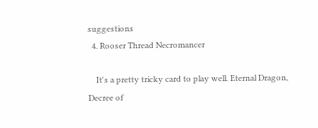suggestions
  4. Rooser Thread Necromancer

    It's a pretty tricky card to play well. Eternal Dragon, Decree of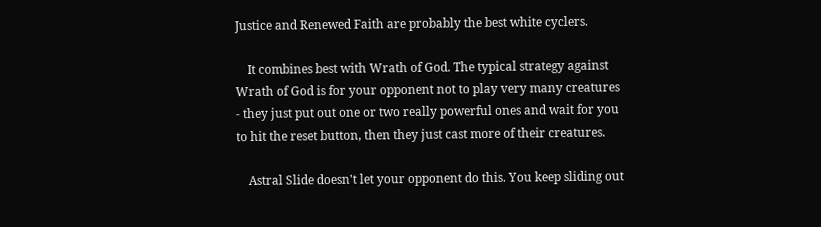Justice and Renewed Faith are probably the best white cyclers.

    It combines best with Wrath of God. The typical strategy against Wrath of God is for your opponent not to play very many creatures - they just put out one or two really powerful ones and wait for you to hit the reset button, then they just cast more of their creatures.

    Astral Slide doesn't let your opponent do this. You keep sliding out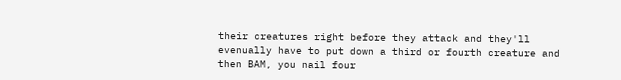their creatures right before they attack and they'll evenually have to put down a third or fourth creature and then BAM, you nail four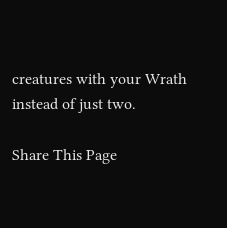creatures with your Wrath instead of just two.

Share This Page